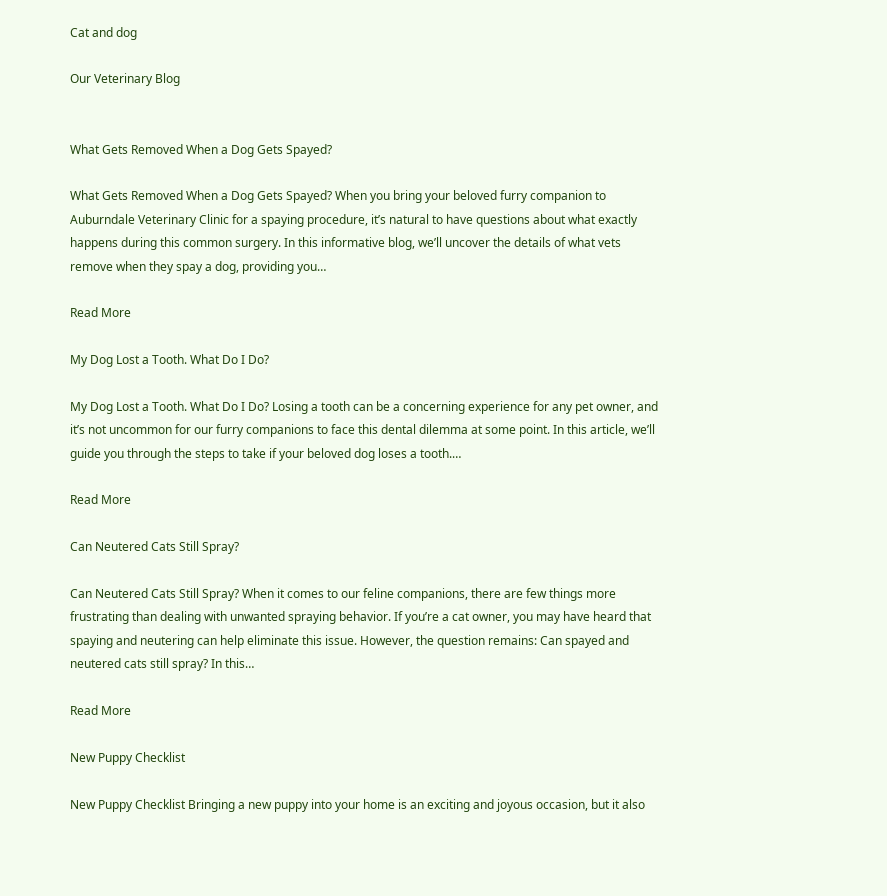Cat and dog

Our Veterinary Blog


What Gets Removed When a Dog Gets Spayed?

What Gets Removed When a Dog Gets Spayed? When you bring your beloved furry companion to Auburndale Veterinary Clinic for a spaying procedure, it’s natural to have questions about what exactly happens during this common surgery. In this informative blog, we’ll uncover the details of what vets remove when they spay a dog, providing you…

Read More

My Dog Lost a Tooth. What Do I Do?

My Dog Lost a Tooth. What Do I Do? Losing a tooth can be a concerning experience for any pet owner, and it’s not uncommon for our furry companions to face this dental dilemma at some point. In this article, we’ll guide you through the steps to take if your beloved dog loses a tooth.…

Read More

Can Neutered Cats Still Spray?

Can Neutered Cats Still Spray? When it comes to our feline companions, there are few things more frustrating than dealing with unwanted spraying behavior. If you’re a cat owner, you may have heard that spaying and neutering can help eliminate this issue. However, the question remains: Can spayed and neutered cats still spray? In this…

Read More

New Puppy Checklist

New Puppy Checklist Bringing a new puppy into your home is an exciting and joyous occasion, but it also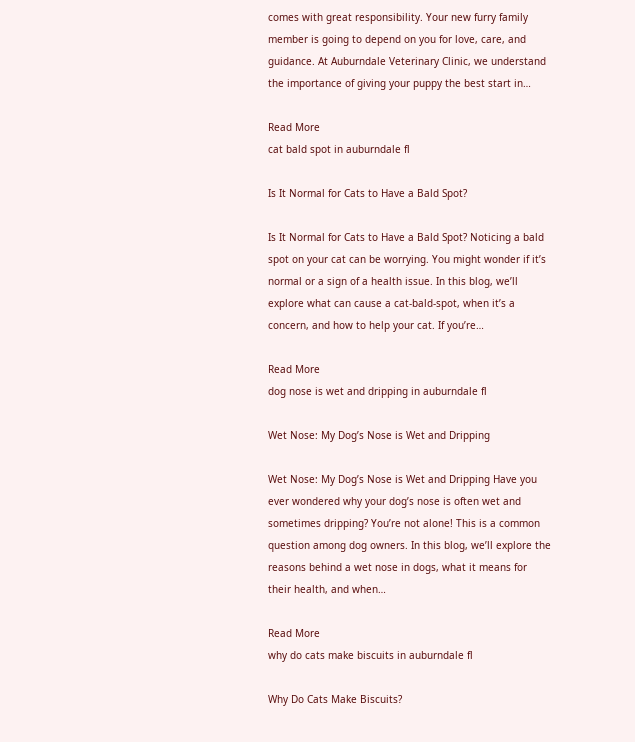comes with great responsibility. Your new furry family member is going to depend on you for love, care, and guidance. At Auburndale Veterinary Clinic, we understand the importance of giving your puppy the best start in…

Read More
cat bald spot in auburndale fl

Is It Normal for Cats to Have a Bald Spot?

Is It Normal for Cats to Have a Bald Spot? Noticing a bald spot on your cat can be worrying. You might wonder if it’s normal or a sign of a health issue. In this blog, we’ll explore what can cause a cat-bald-spot, when it’s a concern, and how to help your cat. If you’re…

Read More
dog nose is wet and dripping in auburndale fl

Wet Nose: My Dog’s Nose is Wet and Dripping

Wet Nose: My Dog’s Nose is Wet and Dripping Have you ever wondered why your dog’s nose is often wet and sometimes dripping? You’re not alone! This is a common question among dog owners. In this blog, we’ll explore the reasons behind a wet nose in dogs, what it means for their health, and when…

Read More
why do cats make biscuits in auburndale fl

Why Do Cats Make Biscuits?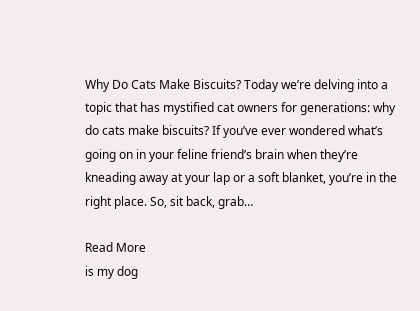Why Do Cats Make Biscuits? Today we’re delving into a topic that has mystified cat owners for generations: why do cats make biscuits? If you’ve ever wondered what’s going on in your feline friend’s brain when they’re kneading away at your lap or a soft blanket, you’re in the right place. So, sit back, grab…

Read More
is my dog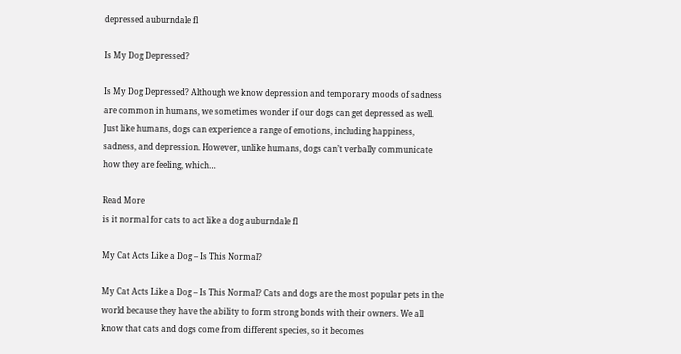depressed auburndale fl

Is My Dog Depressed?

Is My Dog Depressed? Although we know depression and temporary moods of sadness are common in humans, we sometimes wonder if our dogs can get depressed as well. Just like humans, dogs can experience a range of emotions, including happiness, sadness, and depression. However, unlike humans, dogs can’t verbally communicate how they are feeling, which…

Read More
is it normal for cats to act like a dog auburndale fl

My Cat Acts Like a Dog – Is This Normal?

My Cat Acts Like a Dog – Is This Normal? Cats and dogs are the most popular pets in the world because they have the ability to form strong bonds with their owners. We all know that cats and dogs come from different species, so it becomes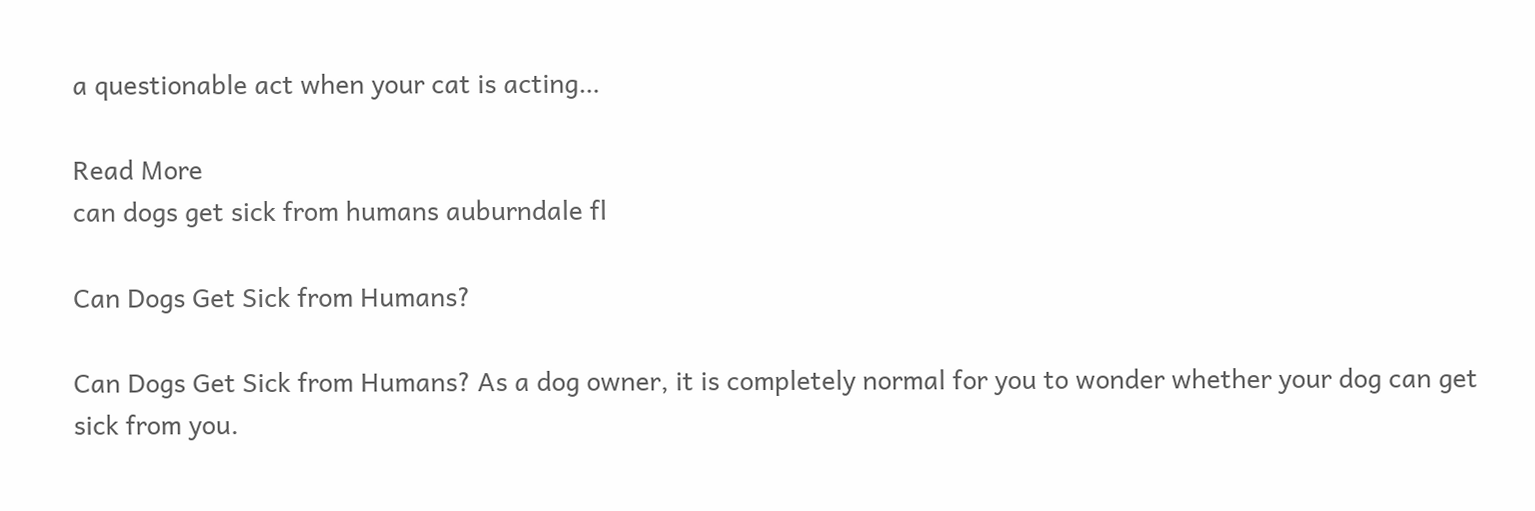a questionable act when your cat is acting…

Read More
can dogs get sick from humans auburndale fl

Can Dogs Get Sick from Humans?

Can Dogs Get Sick from Humans? As a dog owner, it is completely normal for you to wonder whether your dog can get sick from you.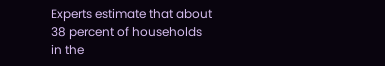Experts estimate that about 38 percent of households in the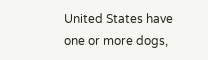United States have one or more dogs,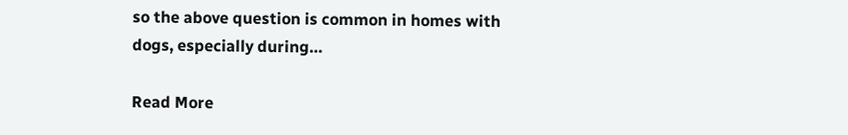so the above question is common in homes with dogs, especially during…

Read More